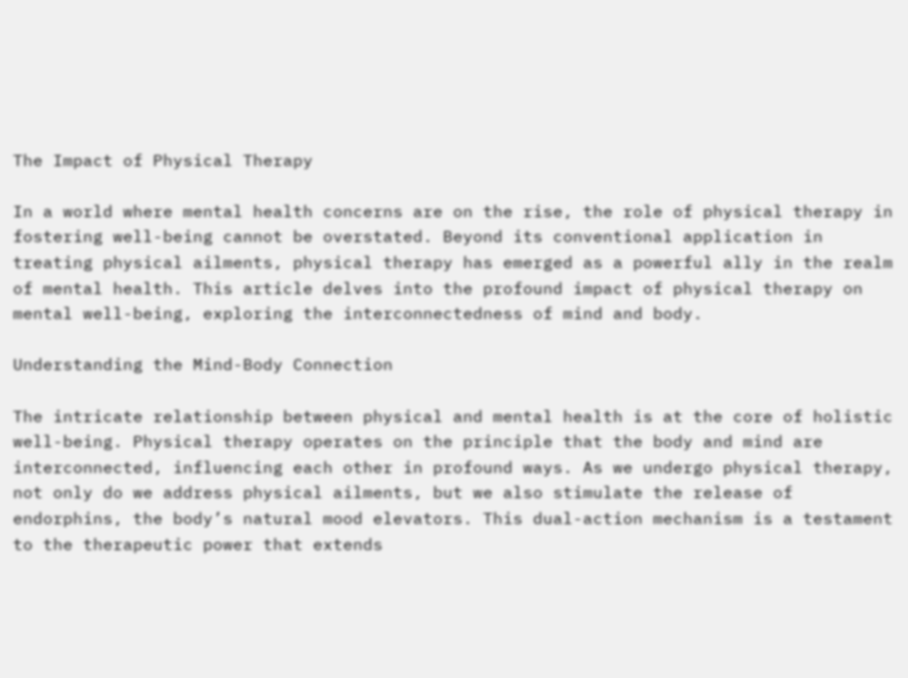The Impact of Physical Therapy

In a world where mental health concerns are on the rise, the role of physical therapy in fostering well-being cannot be overstated. Beyond its conventional application in treating physical ailments, physical therapy has emerged as a powerful ally in the realm of mental health. This article delves into the profound impact of physical therapy on mental well-being, exploring the interconnectedness of mind and body.

Understanding the Mind-Body Connection

The intricate relationship between physical and mental health is at the core of holistic well-being. Physical therapy operates on the principle that the body and mind are interconnected, influencing each other in profound ways. As we undergo physical therapy, not only do we address physical ailments, but we also stimulate the release of endorphins, the body’s natural mood elevators. This dual-action mechanism is a testament to the therapeutic power that extends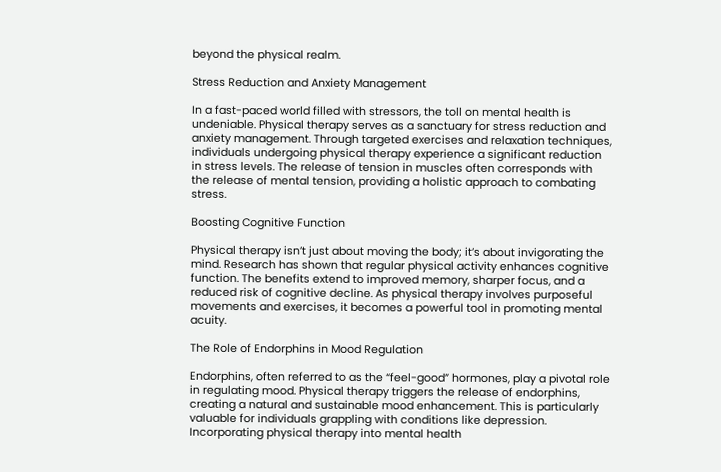beyond the physical realm.

Stress Reduction and Anxiety Management

In a fast-paced world filled with stressors, the toll on mental health is undeniable. Physical therapy serves as a sanctuary for stress reduction and anxiety management. Through targeted exercises and relaxation techniques, individuals undergoing physical therapy experience a significant reduction in stress levels. The release of tension in muscles often corresponds with the release of mental tension, providing a holistic approach to combating stress.

Boosting Cognitive Function

Physical therapy isn’t just about moving the body; it’s about invigorating the mind. Research has shown that regular physical activity enhances cognitive function. The benefits extend to improved memory, sharper focus, and a reduced risk of cognitive decline. As physical therapy involves purposeful movements and exercises, it becomes a powerful tool in promoting mental acuity.

The Role of Endorphins in Mood Regulation

Endorphins, often referred to as the “feel-good” hormones, play a pivotal role in regulating mood. Physical therapy triggers the release of endorphins, creating a natural and sustainable mood enhancement. This is particularly valuable for individuals grappling with conditions like depression. Incorporating physical therapy into mental health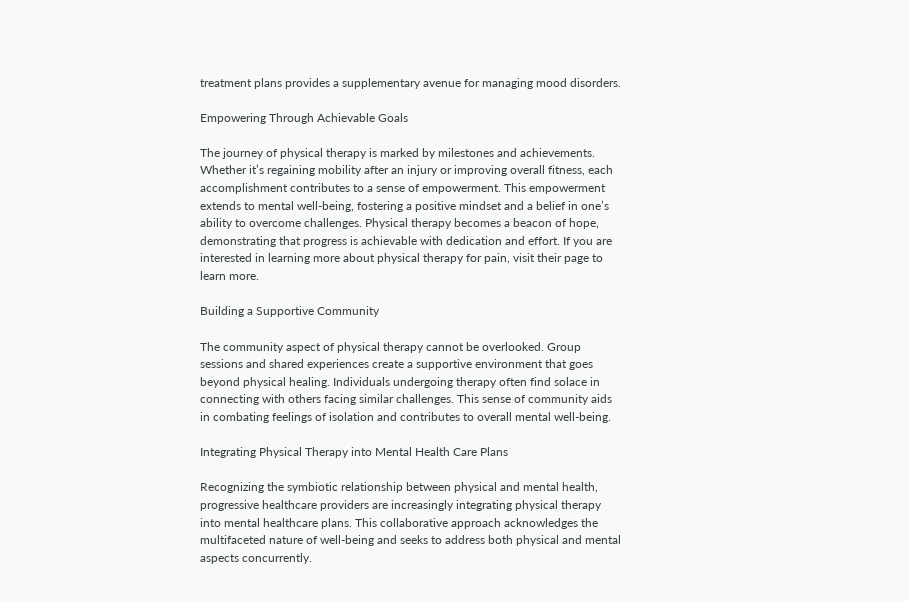treatment plans provides a supplementary avenue for managing mood disorders.

Empowering Through Achievable Goals

The journey of physical therapy is marked by milestones and achievements. Whether it’s regaining mobility after an injury or improving overall fitness, each accomplishment contributes to a sense of empowerment. This empowerment extends to mental well-being, fostering a positive mindset and a belief in one’s ability to overcome challenges. Physical therapy becomes a beacon of hope, demonstrating that progress is achievable with dedication and effort. If you are interested in learning more about physical therapy for pain, visit their page to learn more.

Building a Supportive Community

The community aspect of physical therapy cannot be overlooked. Group sessions and shared experiences create a supportive environment that goes beyond physical healing. Individuals undergoing therapy often find solace in connecting with others facing similar challenges. This sense of community aids in combating feelings of isolation and contributes to overall mental well-being.

Integrating Physical Therapy into Mental Health Care Plans

Recognizing the symbiotic relationship between physical and mental health, progressive healthcare providers are increasingly integrating physical therapy into mental healthcare plans. This collaborative approach acknowledges the multifaceted nature of well-being and seeks to address both physical and mental aspects concurrently.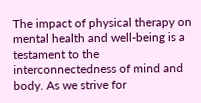The impact of physical therapy on mental health and well-being is a testament to the interconnectedness of mind and body. As we strive for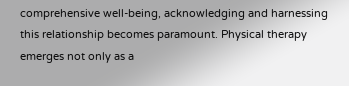comprehensive well-being, acknowledging and harnessing this relationship becomes paramount. Physical therapy emerges not only as a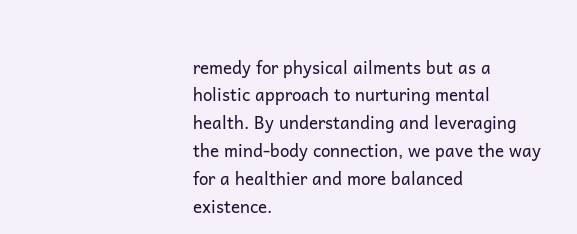remedy for physical ailments but as a holistic approach to nurturing mental health. By understanding and leveraging the mind-body connection, we pave the way for a healthier and more balanced existence.